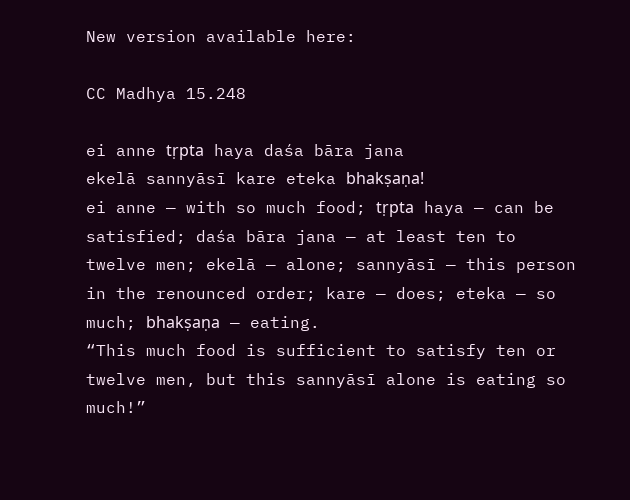New version available here:

CC Madhya 15.248

ei anne tṛpta haya daśa bāra jana
ekelā sannyāsī kare eteka bhakṣaṇa!
ei anne — with so much food; tṛpta haya — can be satisfied; daśa bāra jana — at least ten to twelve men; ekelā — alone; sannyāsī — this person in the renounced order; kare — does; eteka — so much; bhakṣaṇa — eating.
“This much food is sufficient to satisfy ten or twelve men, but this sannyāsī alone is eating so much!”